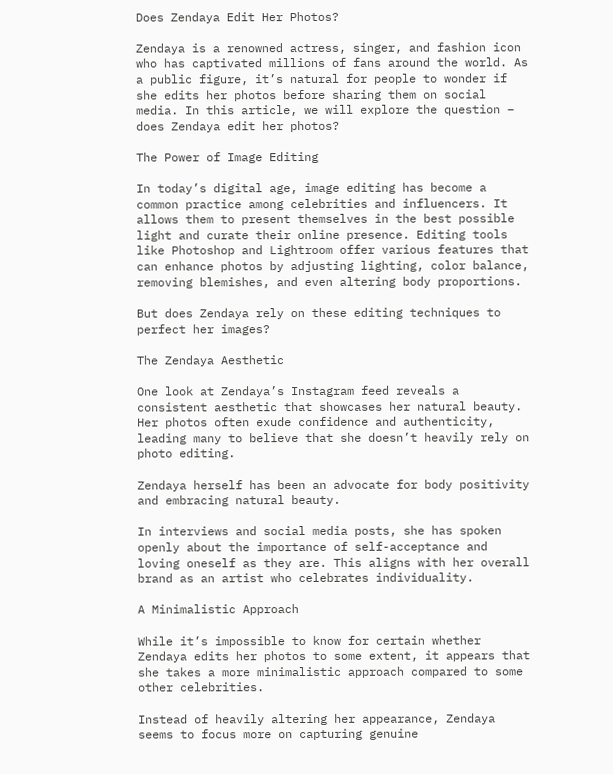Does Zendaya Edit Her Photos?

Zendaya is a renowned actress, singer, and fashion icon who has captivated millions of fans around the world. As a public figure, it’s natural for people to wonder if she edits her photos before sharing them on social media. In this article, we will explore the question – does Zendaya edit her photos?

The Power of Image Editing

In today’s digital age, image editing has become a common practice among celebrities and influencers. It allows them to present themselves in the best possible light and curate their online presence. Editing tools like Photoshop and Lightroom offer various features that can enhance photos by adjusting lighting, color balance, removing blemishes, and even altering body proportions.

But does Zendaya rely on these editing techniques to perfect her images?

The Zendaya Aesthetic

One look at Zendaya’s Instagram feed reveals a consistent aesthetic that showcases her natural beauty. Her photos often exude confidence and authenticity, leading many to believe that she doesn’t heavily rely on photo editing.

Zendaya herself has been an advocate for body positivity and embracing natural beauty.

In interviews and social media posts, she has spoken openly about the importance of self-acceptance and loving oneself as they are. This aligns with her overall brand as an artist who celebrates individuality.

A Minimalistic Approach

While it’s impossible to know for certain whether Zendaya edits her photos to some extent, it appears that she takes a more minimalistic approach compared to some other celebrities.

Instead of heavily altering her appearance, Zendaya seems to focus more on capturing genuine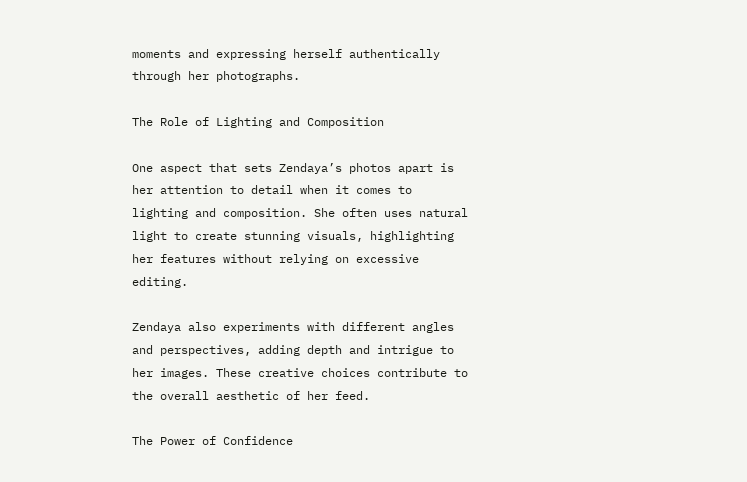moments and expressing herself authentically through her photographs.

The Role of Lighting and Composition

One aspect that sets Zendaya’s photos apart is her attention to detail when it comes to lighting and composition. She often uses natural light to create stunning visuals, highlighting her features without relying on excessive editing.

Zendaya also experiments with different angles and perspectives, adding depth and intrigue to her images. These creative choices contribute to the overall aesthetic of her feed.

The Power of Confidence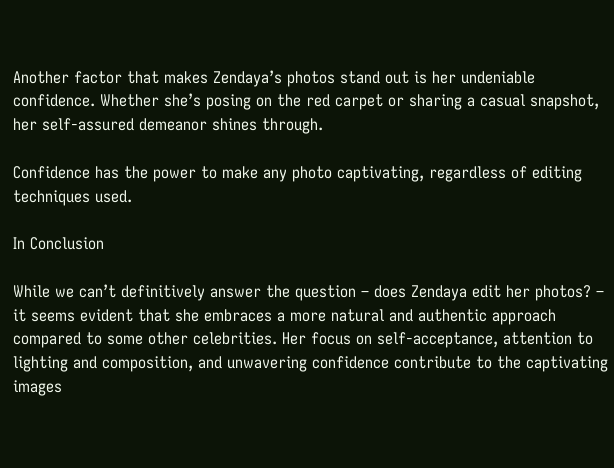Another factor that makes Zendaya’s photos stand out is her undeniable confidence. Whether she’s posing on the red carpet or sharing a casual snapshot, her self-assured demeanor shines through.

Confidence has the power to make any photo captivating, regardless of editing techniques used.

In Conclusion

While we can’t definitively answer the question – does Zendaya edit her photos? – it seems evident that she embraces a more natural and authentic approach compared to some other celebrities. Her focus on self-acceptance, attention to lighting and composition, and unwavering confidence contribute to the captivating images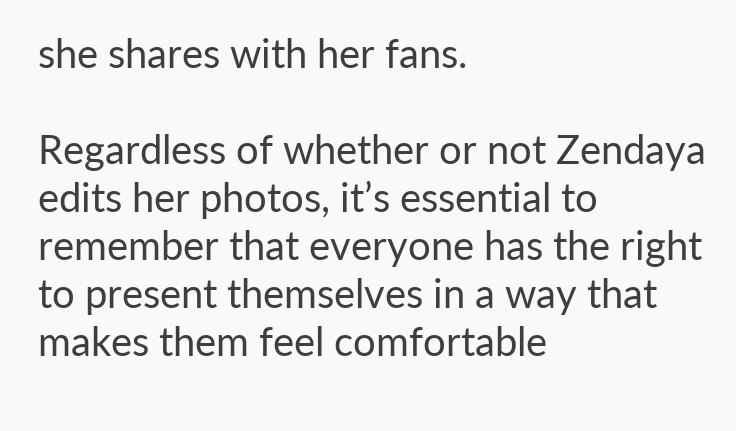she shares with her fans.

Regardless of whether or not Zendaya edits her photos, it’s essential to remember that everyone has the right to present themselves in a way that makes them feel comfortable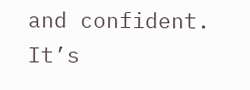and confident. It’s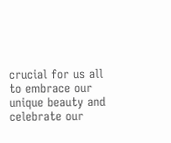crucial for us all to embrace our unique beauty and celebrate our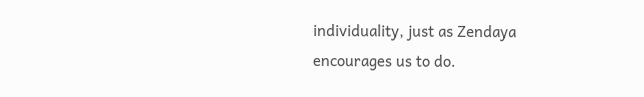individuality, just as Zendaya encourages us to do.